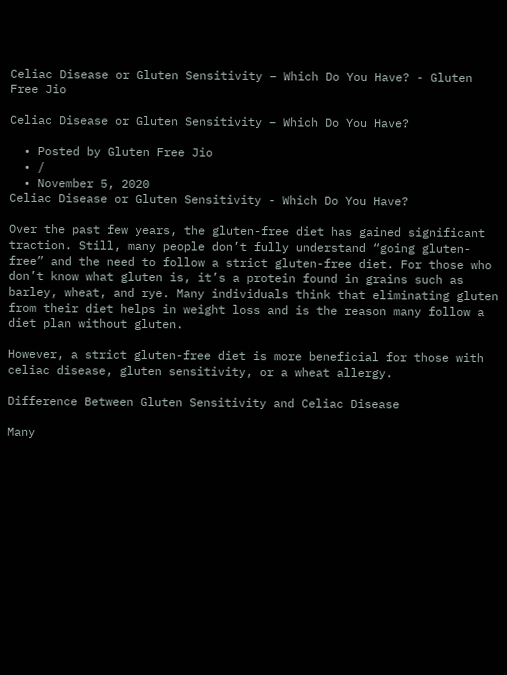Celiac Disease or Gluten Sensitivity – Which Do You Have? - Gluten Free Jio

Celiac Disease or Gluten Sensitivity – Which Do You Have?

  • Posted by Gluten Free Jio
  • /
  • November 5, 2020
Celiac Disease or Gluten Sensitivity - Which Do You Have?

Over the past few years, the gluten-free diet has gained significant traction. Still, many people don’t fully understand “going gluten-free” and the need to follow a strict gluten-free diet. For those who don’t know what gluten is, it’s a protein found in grains such as barley, wheat, and rye. Many individuals think that eliminating gluten from their diet helps in weight loss and is the reason many follow a diet plan without gluten.

However, a strict gluten-free diet is more beneficial for those with celiac disease, gluten sensitivity, or a wheat allergy.

Difference Between Gluten Sensitivity and Celiac Disease

Many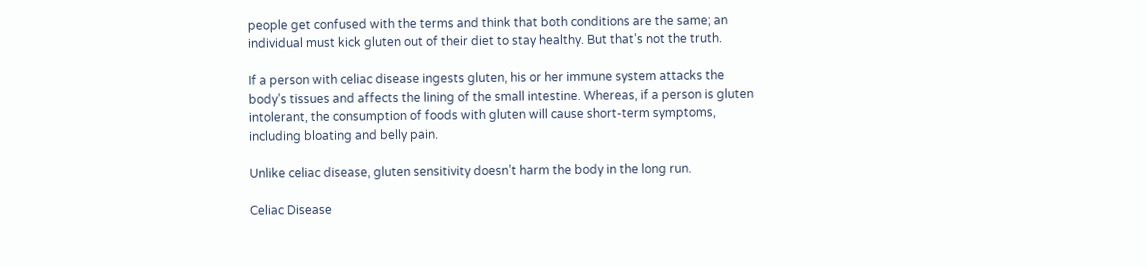people get confused with the terms and think that both conditions are the same; an individual must kick gluten out of their diet to stay healthy. But that’s not the truth.

If a person with celiac disease ingests gluten, his or her immune system attacks the body’s tissues and affects the lining of the small intestine. Whereas, if a person is gluten intolerant, the consumption of foods with gluten will cause short-term symptoms, including bloating and belly pain.

Unlike celiac disease, gluten sensitivity doesn’t harm the body in the long run.

Celiac Disease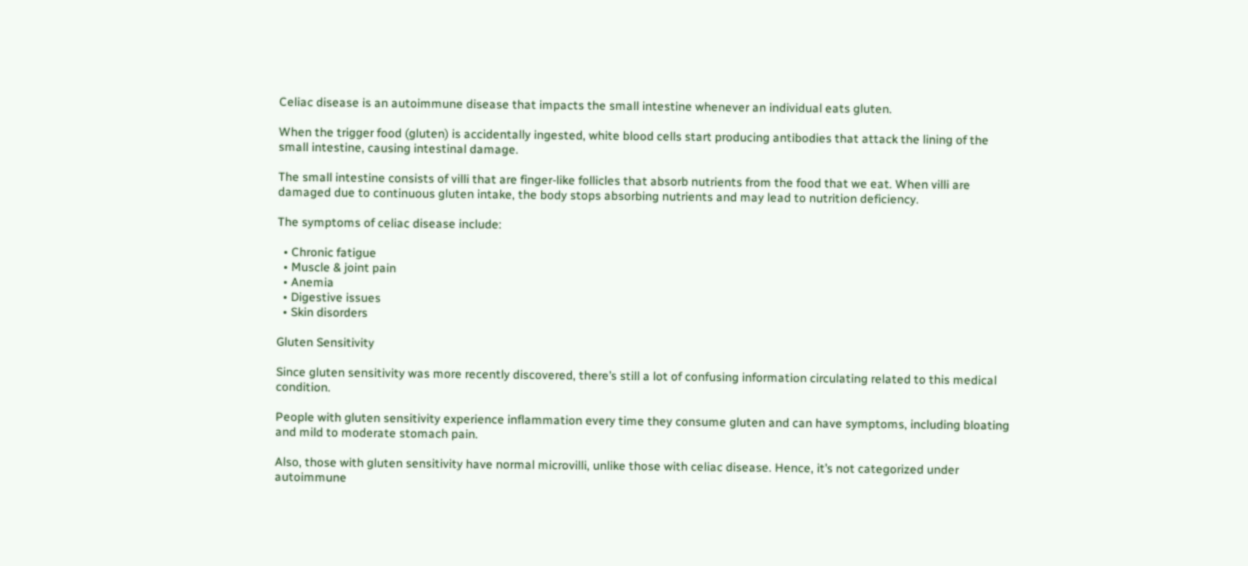Celiac disease is an autoimmune disease that impacts the small intestine whenever an individual eats gluten.

When the trigger food (gluten) is accidentally ingested, white blood cells start producing antibodies that attack the lining of the small intestine, causing intestinal damage.

The small intestine consists of villi that are finger-like follicles that absorb nutrients from the food that we eat. When villi are damaged due to continuous gluten intake, the body stops absorbing nutrients and may lead to nutrition deficiency.

The symptoms of celiac disease include:

  • Chronic fatigue
  • Muscle & joint pain
  • Anemia
  • Digestive issues
  • Skin disorders

Gluten Sensitivity

Since gluten sensitivity was more recently discovered, there’s still a lot of confusing information circulating related to this medical condition.

People with gluten sensitivity experience inflammation every time they consume gluten and can have symptoms, including bloating and mild to moderate stomach pain.

Also, those with gluten sensitivity have normal microvilli, unlike those with celiac disease. Hence, it’s not categorized under autoimmune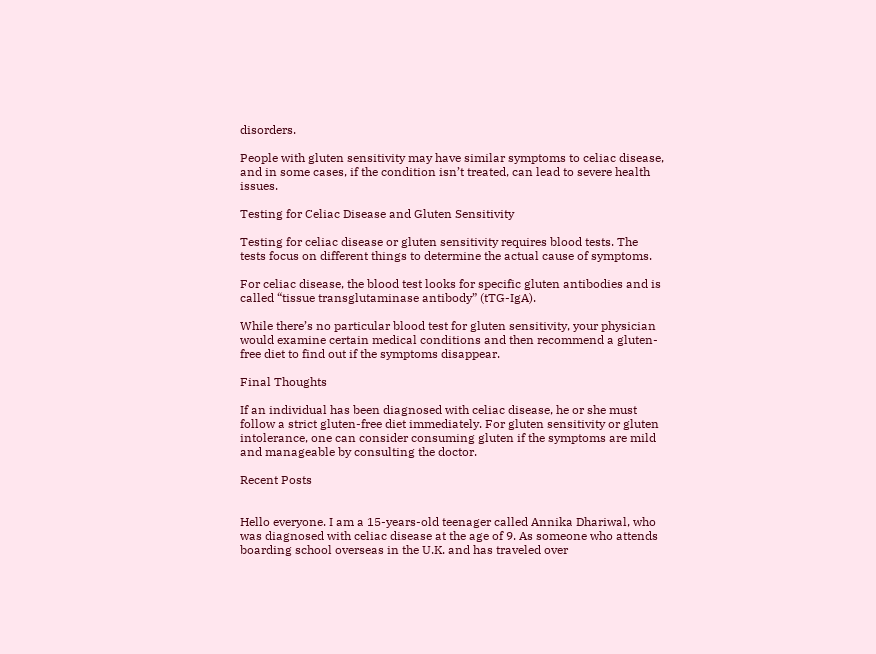disorders.

People with gluten sensitivity may have similar symptoms to celiac disease, and in some cases, if the condition isn’t treated, can lead to severe health issues.

Testing for Celiac Disease and Gluten Sensitivity

Testing for celiac disease or gluten sensitivity requires blood tests. The tests focus on different things to determine the actual cause of symptoms.

For celiac disease, the blood test looks for specific gluten antibodies and is called “tissue transglutaminase antibody” (tTG-IgA).

While there’s no particular blood test for gluten sensitivity, your physician would examine certain medical conditions and then recommend a gluten-free diet to find out if the symptoms disappear.

Final Thoughts

If an individual has been diagnosed with celiac disease, he or she must follow a strict gluten-free diet immediately. For gluten sensitivity or gluten intolerance, one can consider consuming gluten if the symptoms are mild and manageable by consulting the doctor.

Recent Posts


Hello everyone. I am a 15-years-old teenager called Annika Dhariwal, who was diagnosed with celiac disease at the age of 9. As someone who attends boarding school overseas in the U.K. and has traveled over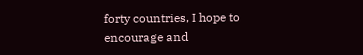forty countries, I hope to encourage and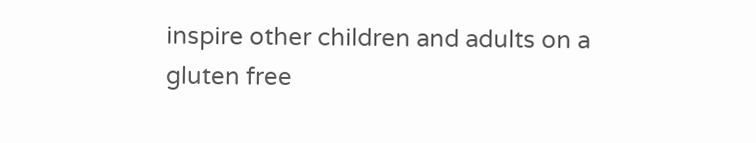inspire other children and adults on a gluten free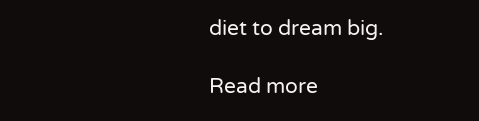diet to dream big.

Read more